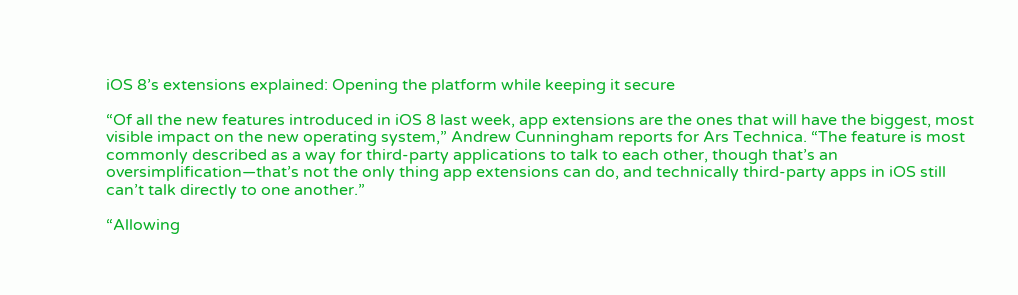iOS 8’s extensions explained: Opening the platform while keeping it secure

“Of all the new features introduced in iOS 8 last week, app extensions are the ones that will have the biggest, most visible impact on the new operating system,” Andrew Cunningham reports for Ars Technica. “The feature is most commonly described as a way for third-party applications to talk to each other, though that’s an oversimplification—that’s not the only thing app extensions can do, and technically third-party apps in iOS still can’t talk directly to one another.”

“Allowing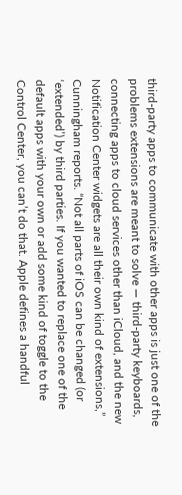third-party apps to communicate with other apps is just one of the problems extensions are meant to solve — third-party keyboards, connecting apps to cloud services other than iCloud, and the new Notification Center widgets are all their own kind of extensions,” Cunningham reports. “Not all parts of iOS can be changed (or ‘extended’) by third parties. If you wanted to replace one of the default apps with your own or add some kind of toggle to the Control Center, you can’t do that. Apple defines a handful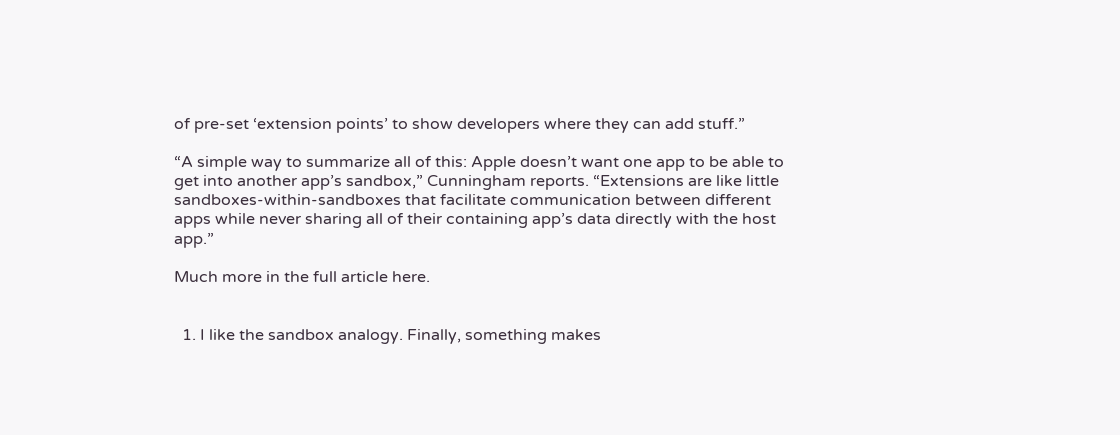of pre-set ‘extension points’ to show developers where they can add stuff.”

“A simple way to summarize all of this: Apple doesn’t want one app to be able to get into another app’s sandbox,” Cunningham reports. “Extensions are like little sandboxes-within-sandboxes that facilitate communication between different apps while never sharing all of their containing app’s data directly with the host app.”

Much more in the full article here.


  1. I like the sandbox analogy. Finally, something makes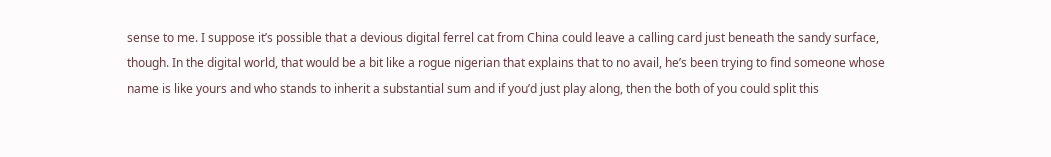sense to me. I suppose it’s possible that a devious digital ferrel cat from China could leave a calling card just beneath the sandy surface, though. In the digital world, that would be a bit like a rogue nigerian that explains that to no avail, he’s been trying to find someone whose name is like yours and who stands to inherit a substantial sum and if you’d just play along, then the both of you could split this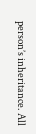person’s inheritance. All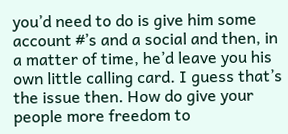you’d need to do is give him some account #’s and a social and then, in a matter of time, he’d leave you his own little calling card. I guess that’s the issue then. How do give your people more freedom to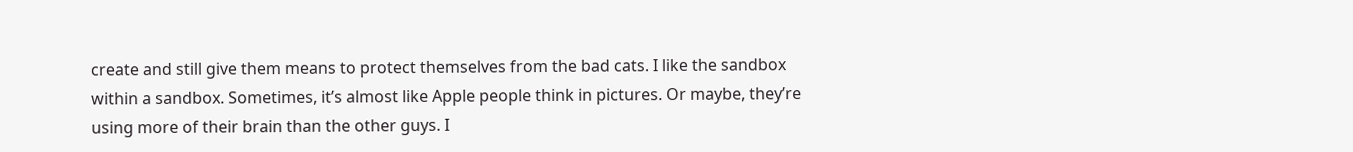create and still give them means to protect themselves from the bad cats. I like the sandbox within a sandbox. Sometimes, it’s almost like Apple people think in pictures. Or maybe, they’re using more of their brain than the other guys. I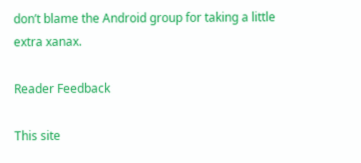don’t blame the Android group for taking a little extra xanax.

Reader Feedback

This site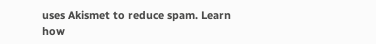uses Akismet to reduce spam. Learn how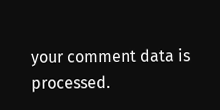your comment data is processed.